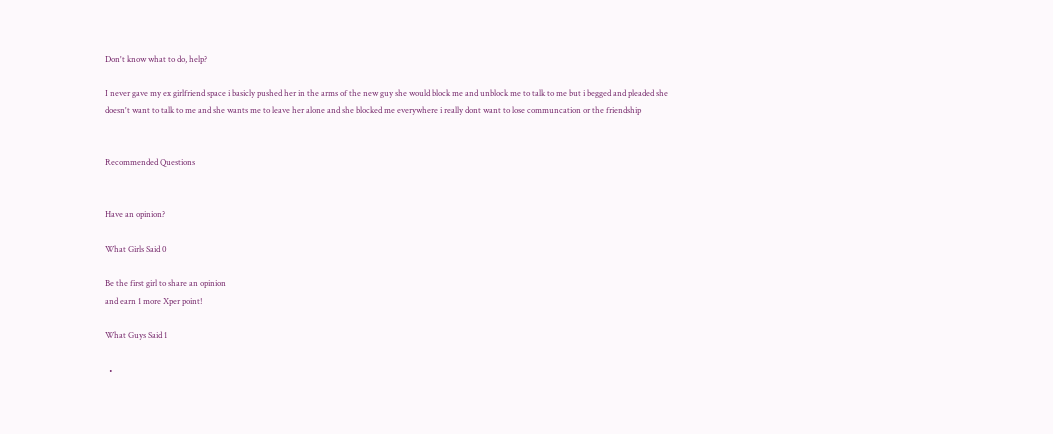Don't know what to do, help?

I never gave my ex girlfriend space i basicly pushed her in the arms of the new guy she would block me and unblock me to talk to me but i begged and pleaded she doesn't want to talk to me and she wants me to leave her alone and she blocked me everywhere i really dont want to lose communcation or the friendship


Recommended Questions


Have an opinion?

What Girls Said 0

Be the first girl to share an opinion
and earn 1 more Xper point!

What Guys Said 1

  •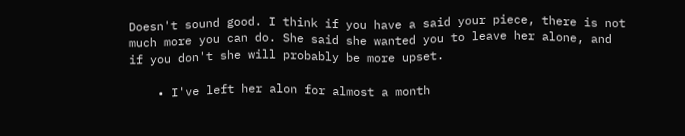Doesn't sound good. I think if you have a said your piece, there is not much more you can do. She said she wanted you to leave her alone, and if you don't she will probably be more upset.

    • I've left her alon for almost a month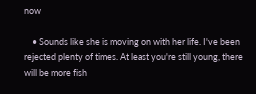now

    • Sounds like she is moving on with her life. I've been rejected plenty of times. At least you're still young, there will be more fish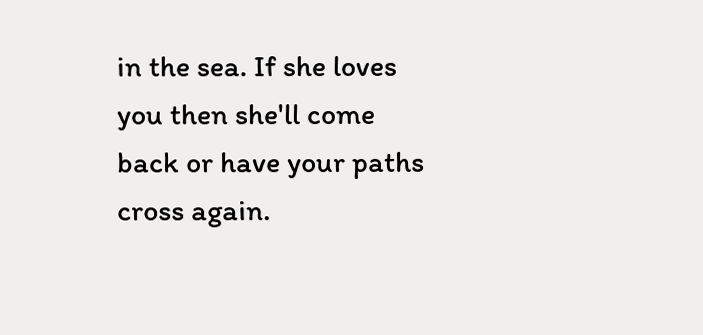in the sea. If she loves you then she'll come back or have your paths cross again.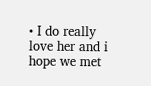• I do really love her and i hope we met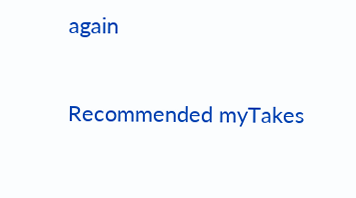again

Recommended myTakes